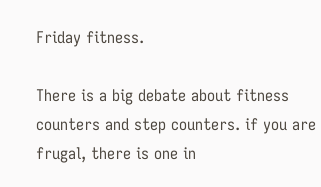Friday fitness.

There is a big debate about fitness counters and step counters. if you are frugal, there is one in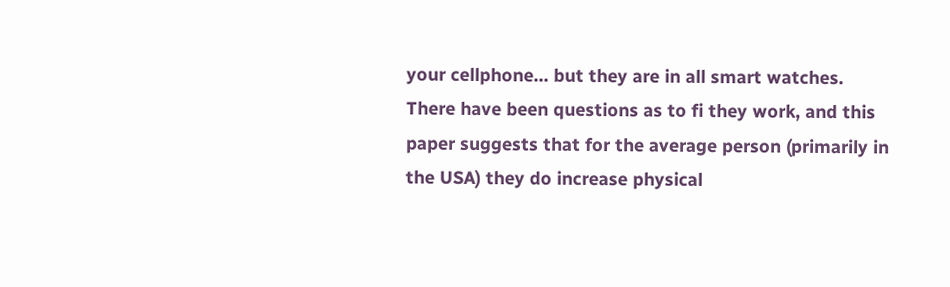your cellphone… but they are in all smart watches. There have been questions as to fi they work, and this paper suggests that for the average person (primarily in the USA) they do increase physical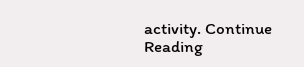activity. Continue Reading